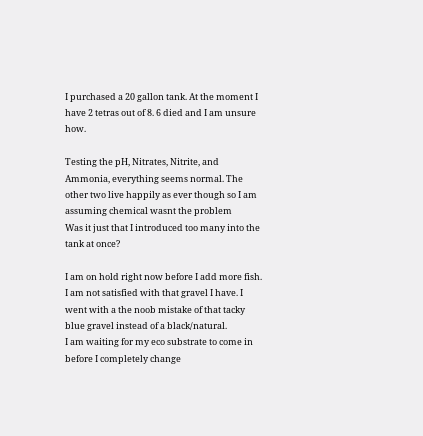I purchased a 20 gallon tank. At the moment I have 2 tetras out of 8. 6 died and I am unsure how.

Testing the pH, Nitrates, Nitrite, and Ammonia, everything seems normal. The other two live happily as ever though so I am assuming chemical wasnt the problem
Was it just that I introduced too many into the tank at once?

I am on hold right now before I add more fish. I am not satisfied with that gravel I have. I went with a the noob mistake of that tacky blue gravel instead of a black/natural.
I am waiting for my eco substrate to come in before I completely change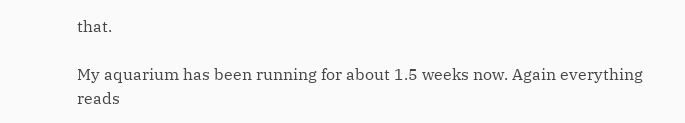that.

My aquarium has been running for about 1.5 weeks now. Again everything reads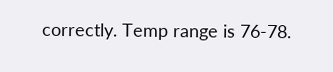correctly. Temp range is 76-78.